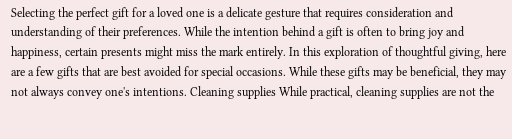Selecting the perfect gift for a loved one is a delicate gesture that requires consideration and understanding of their preferences. While the intention behind a gift is often to bring joy and happiness, certain presents might miss the mark entirely. In this exploration of thoughtful giving, here are a few gifts that are best avoided for special occasions. While these gifts may be beneficial, they may not always convey one's intentions. Cleaning supplies While practical, cleaning supplies are not the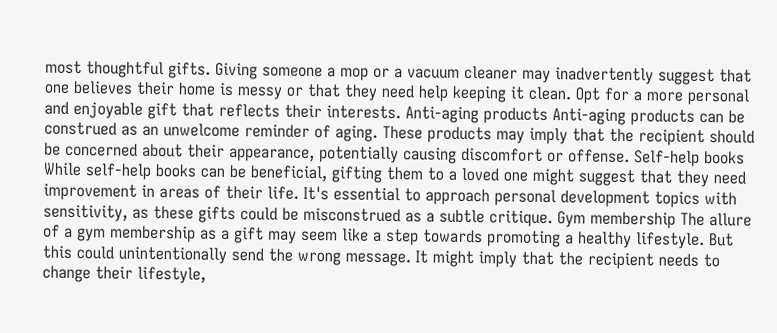most thoughtful gifts. Giving someone a mop or a vacuum cleaner may inadvertently suggest that one believes their home is messy or that they need help keeping it clean. Opt for a more personal and enjoyable gift that reflects their interests. Anti-aging products Anti-aging products can be construed as an unwelcome reminder of aging. These products may imply that the recipient should be concerned about their appearance, potentially causing discomfort or offense. Self-help books While self-help books can be beneficial, gifting them to a loved one might suggest that they need improvement in areas of their life. It's essential to approach personal development topics with sensitivity, as these gifts could be misconstrued as a subtle critique. Gym membership The allure of a gym membership as a gift may seem like a step towards promoting a healthy lifestyle. But this could unintentionally send the wrong message. It might imply that the recipient needs to change their lifestyle,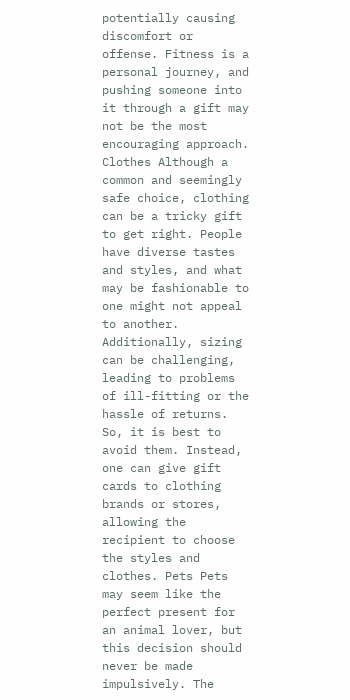potentially causing discomfort or offense. Fitness is a personal journey, and pushing someone into it through a gift may not be the most encouraging approach. Clothes Although a common and seemingly safe choice, clothing can be a tricky gift to get right. People have diverse tastes and styles, and what may be fashionable to one might not appeal to another. Additionally, sizing can be challenging, leading to problems of ill-fitting or the hassle of returns. So, it is best to avoid them. Instead, one can give gift cards to clothing brands or stores, allowing the recipient to choose the styles and clothes. Pets Pets may seem like the perfect present for an animal lover, but this decision should never be made impulsively. The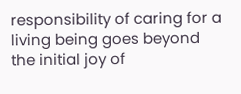responsibility of caring for a living being goes beyond the initial joy of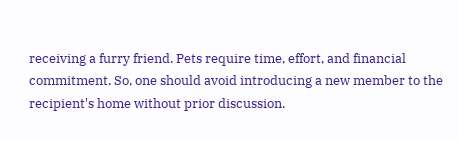receiving a furry friend. Pets require time, effort, and financial commitment. So, one should avoid introducing a new member to the recipient's home without prior discussion.